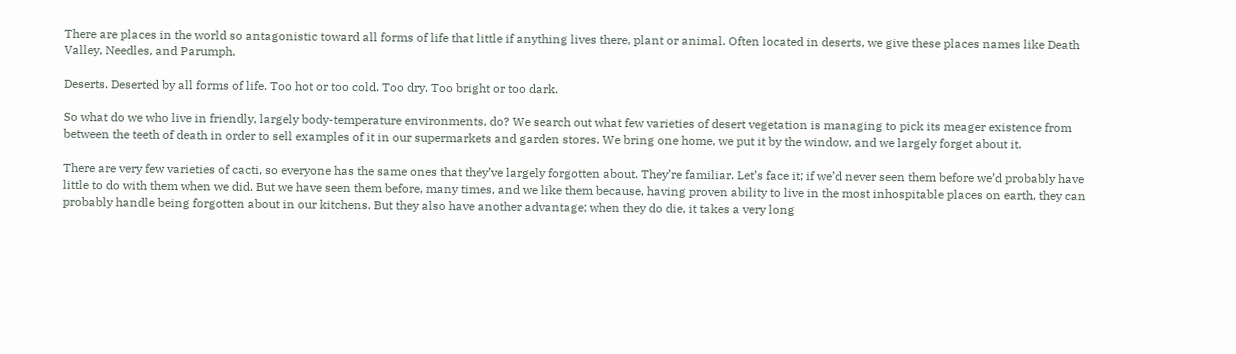There are places in the world so antagonistic toward all forms of life that little if anything lives there, plant or animal. Often located in deserts, we give these places names like Death Valley, Needles, and Parumph.

Deserts. Deserted by all forms of life. Too hot or too cold. Too dry. Too bright or too dark.

So what do we who live in friendly, largely body-temperature environments, do? We search out what few varieties of desert vegetation is managing to pick its meager existence from between the teeth of death in order to sell examples of it in our supermarkets and garden stores. We bring one home, we put it by the window, and we largely forget about it.

There are very few varieties of cacti, so everyone has the same ones that they’ve largely forgotten about. They’re familiar. Let’s face it; if we’d never seen them before we’d probably have little to do with them when we did. But we have seen them before, many times, and we like them because, having proven ability to live in the most inhospitable places on earth, they can probably handle being forgotten about in our kitchens. But they also have another advantage; when they do die, it takes a very long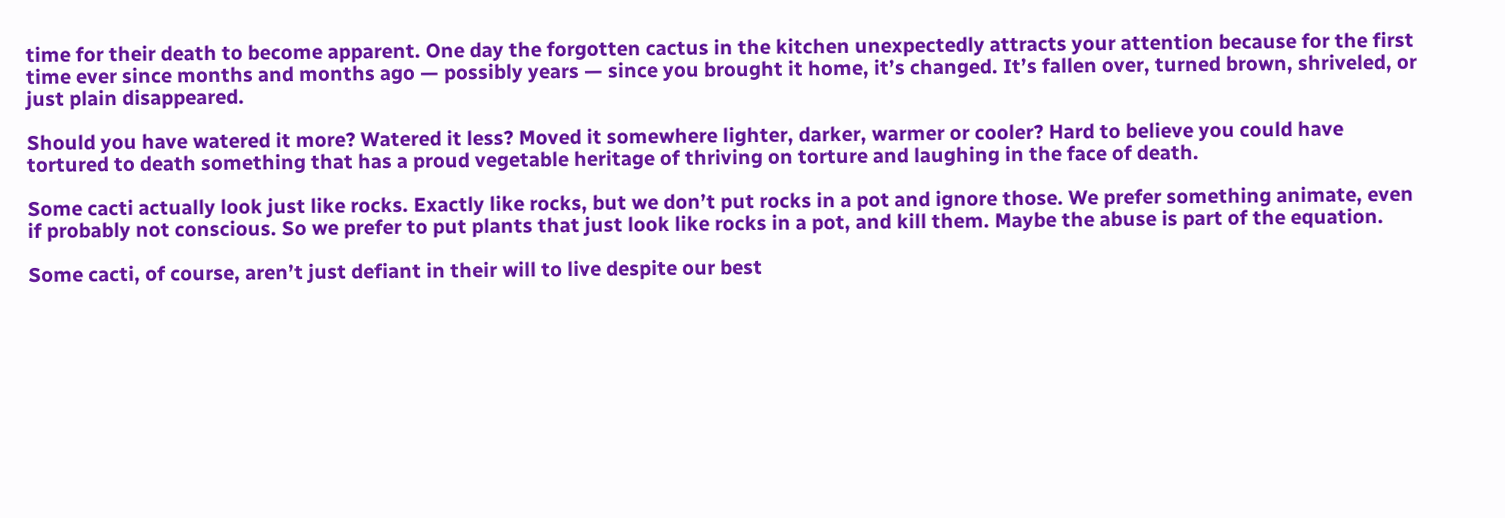time for their death to become apparent. One day the forgotten cactus in the kitchen unexpectedly attracts your attention because for the first time ever since months and months ago — possibly years — since you brought it home, it’s changed. It’s fallen over, turned brown, shriveled, or just plain disappeared.

Should you have watered it more? Watered it less? Moved it somewhere lighter, darker, warmer or cooler? Hard to believe you could have tortured to death something that has a proud vegetable heritage of thriving on torture and laughing in the face of death.

Some cacti actually look just like rocks. Exactly like rocks, but we don’t put rocks in a pot and ignore those. We prefer something animate, even if probably not conscious. So we prefer to put plants that just look like rocks in a pot, and kill them. Maybe the abuse is part of the equation.

Some cacti, of course, aren’t just defiant in their will to live despite our best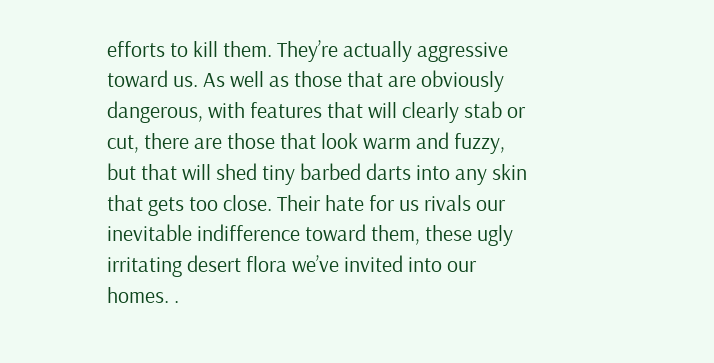efforts to kill them. They’re actually aggressive toward us. As well as those that are obviously dangerous, with features that will clearly stab or cut, there are those that look warm and fuzzy, but that will shed tiny barbed darts into any skin that gets too close. Their hate for us rivals our inevitable indifference toward them, these ugly irritating desert flora we’ve invited into our homes. .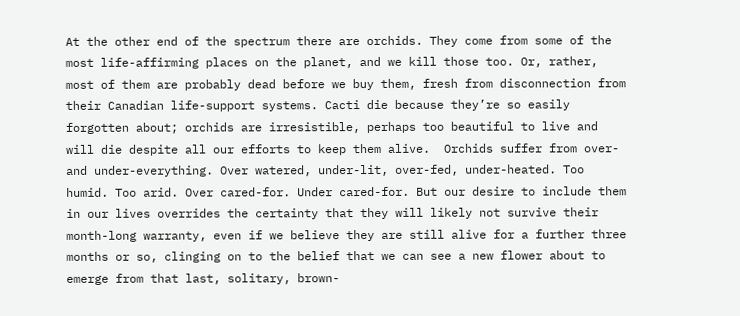At the other end of the spectrum there are orchids. They come from some of the most life-affirming places on the planet, and we kill those too. Or, rather, most of them are probably dead before we buy them, fresh from disconnection from their Canadian life-support systems. Cacti die because they’re so easily forgotten about; orchids are irresistible, perhaps too beautiful to live and will die despite all our efforts to keep them alive.  Orchids suffer from over- and under-everything. Over watered, under-lit, over-fed, under-heated. Too humid. Too arid. Over cared-for. Under cared-for. But our desire to include them in our lives overrides the certainty that they will likely not survive their month-long warranty, even if we believe they are still alive for a further three months or so, clinging on to the belief that we can see a new flower about to emerge from that last, solitary, brown-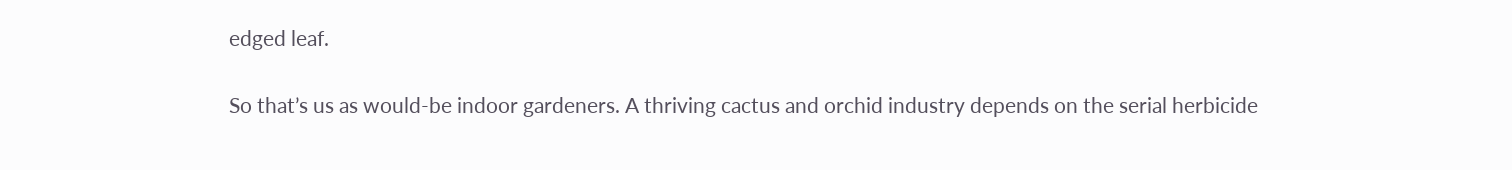edged leaf.

So that’s us as would-be indoor gardeners. A thriving cactus and orchid industry depends on the serial herbicide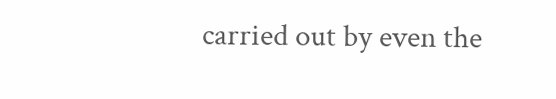carried out by even the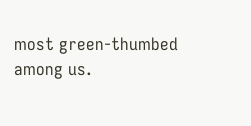most green-thumbed among us.